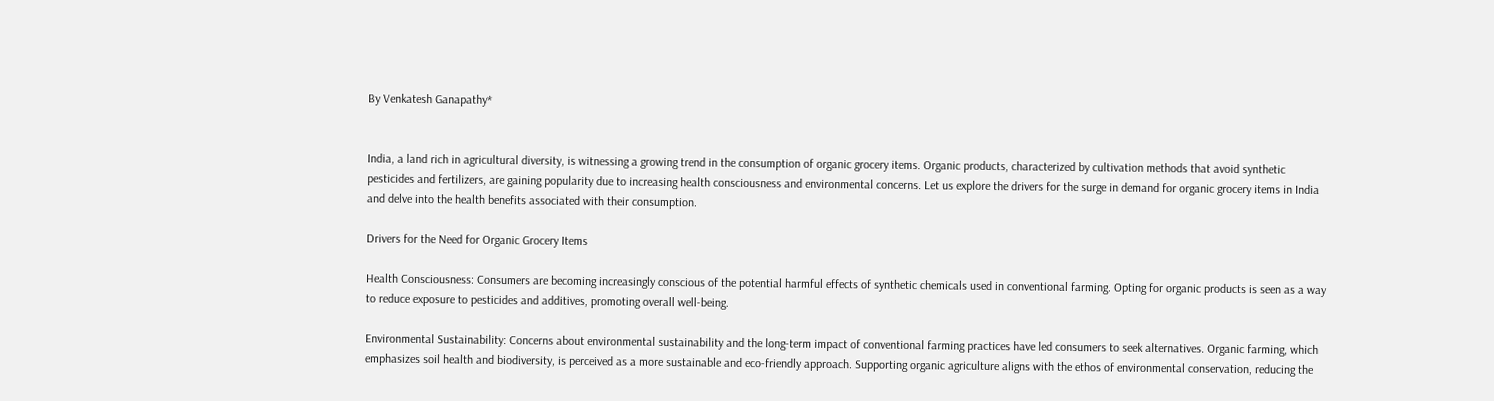By Venkatesh Ganapathy*


India, a land rich in agricultural diversity, is witnessing a growing trend in the consumption of organic grocery items. Organic products, characterized by cultivation methods that avoid synthetic pesticides and fertilizers, are gaining popularity due to increasing health consciousness and environmental concerns. Let us explore the drivers for the surge in demand for organic grocery items in India and delve into the health benefits associated with their consumption.

Drivers for the Need for Organic Grocery Items

Health Consciousness: Consumers are becoming increasingly conscious of the potential harmful effects of synthetic chemicals used in conventional farming. Opting for organic products is seen as a way to reduce exposure to pesticides and additives, promoting overall well-being.

Environmental Sustainability: Concerns about environmental sustainability and the long-term impact of conventional farming practices have led consumers to seek alternatives. Organic farming, which emphasizes soil health and biodiversity, is perceived as a more sustainable and eco-friendly approach. Supporting organic agriculture aligns with the ethos of environmental conservation, reducing the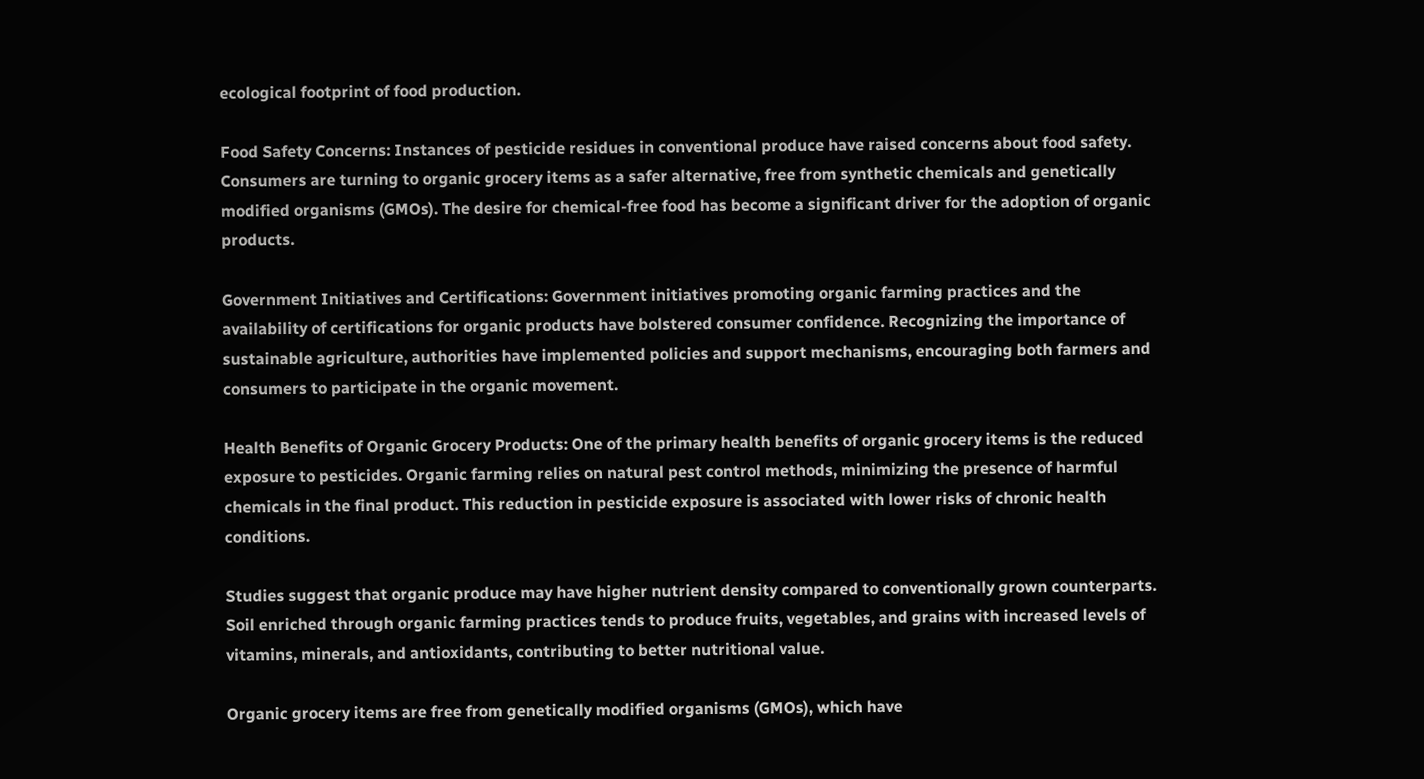ecological footprint of food production.

Food Safety Concerns: Instances of pesticide residues in conventional produce have raised concerns about food safety. Consumers are turning to organic grocery items as a safer alternative, free from synthetic chemicals and genetically modified organisms (GMOs). The desire for chemical-free food has become a significant driver for the adoption of organic products.

Government Initiatives and Certifications: Government initiatives promoting organic farming practices and the availability of certifications for organic products have bolstered consumer confidence. Recognizing the importance of sustainable agriculture, authorities have implemented policies and support mechanisms, encouraging both farmers and consumers to participate in the organic movement.

Health Benefits of Organic Grocery Products: One of the primary health benefits of organic grocery items is the reduced exposure to pesticides. Organic farming relies on natural pest control methods, minimizing the presence of harmful chemicals in the final product. This reduction in pesticide exposure is associated with lower risks of chronic health conditions.

Studies suggest that organic produce may have higher nutrient density compared to conventionally grown counterparts. Soil enriched through organic farming practices tends to produce fruits, vegetables, and grains with increased levels of vitamins, minerals, and antioxidants, contributing to better nutritional value.

Organic grocery items are free from genetically modified organisms (GMOs), which have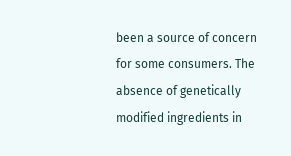been a source of concern for some consumers. The absence of genetically modified ingredients in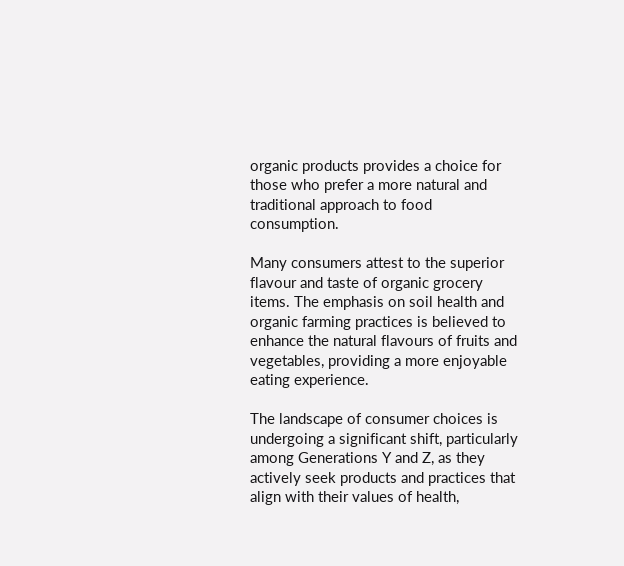organic products provides a choice for those who prefer a more natural and traditional approach to food consumption.

Many consumers attest to the superior flavour and taste of organic grocery items. The emphasis on soil health and organic farming practices is believed to enhance the natural flavours of fruits and vegetables, providing a more enjoyable eating experience.

The landscape of consumer choices is undergoing a significant shift, particularly among Generations Y and Z, as they actively seek products and practices that align with their values of health,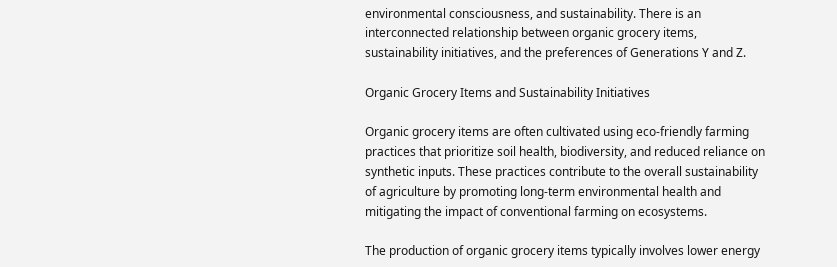environmental consciousness, and sustainability. There is an interconnected relationship between organic grocery items, sustainability initiatives, and the preferences of Generations Y and Z.

Organic Grocery Items and Sustainability Initiatives

Organic grocery items are often cultivated using eco-friendly farming practices that prioritize soil health, biodiversity, and reduced reliance on synthetic inputs. These practices contribute to the overall sustainability of agriculture by promoting long-term environmental health and mitigating the impact of conventional farming on ecosystems.

The production of organic grocery items typically involves lower energy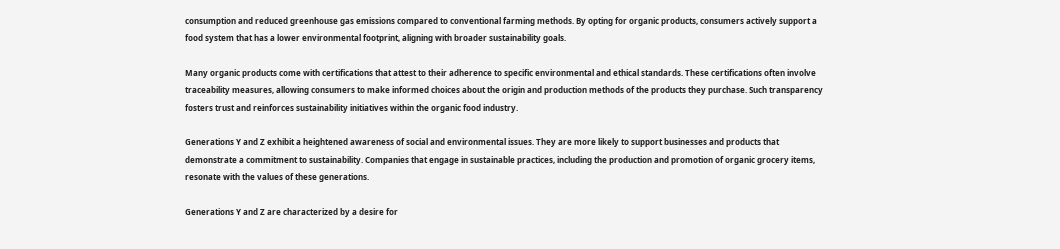consumption and reduced greenhouse gas emissions compared to conventional farming methods. By opting for organic products, consumers actively support a food system that has a lower environmental footprint, aligning with broader sustainability goals.

Many organic products come with certifications that attest to their adherence to specific environmental and ethical standards. These certifications often involve traceability measures, allowing consumers to make informed choices about the origin and production methods of the products they purchase. Such transparency fosters trust and reinforces sustainability initiatives within the organic food industry.

Generations Y and Z exhibit a heightened awareness of social and environmental issues. They are more likely to support businesses and products that demonstrate a commitment to sustainability. Companies that engage in sustainable practices, including the production and promotion of organic grocery items, resonate with the values of these generations.

Generations Y and Z are characterized by a desire for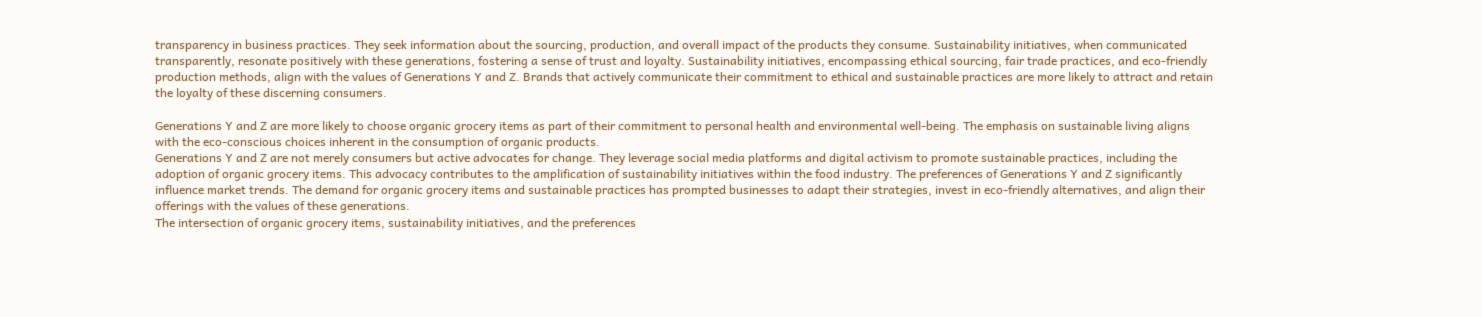transparency in business practices. They seek information about the sourcing, production, and overall impact of the products they consume. Sustainability initiatives, when communicated transparently, resonate positively with these generations, fostering a sense of trust and loyalty. Sustainability initiatives, encompassing ethical sourcing, fair trade practices, and eco-friendly production methods, align with the values of Generations Y and Z. Brands that actively communicate their commitment to ethical and sustainable practices are more likely to attract and retain the loyalty of these discerning consumers.

Generations Y and Z are more likely to choose organic grocery items as part of their commitment to personal health and environmental well-being. The emphasis on sustainable living aligns with the eco-conscious choices inherent in the consumption of organic products.
Generations Y and Z are not merely consumers but active advocates for change. They leverage social media platforms and digital activism to promote sustainable practices, including the adoption of organic grocery items. This advocacy contributes to the amplification of sustainability initiatives within the food industry. The preferences of Generations Y and Z significantly influence market trends. The demand for organic grocery items and sustainable practices has prompted businesses to adapt their strategies, invest in eco-friendly alternatives, and align their offerings with the values of these generations.
The intersection of organic grocery items, sustainability initiatives, and the preferences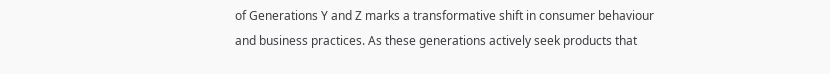of Generations Y and Z marks a transformative shift in consumer behaviour and business practices. As these generations actively seek products that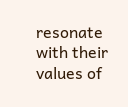resonate with their values of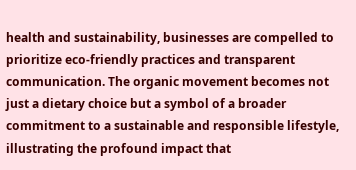health and sustainability, businesses are compelled to prioritize eco-friendly practices and transparent communication. The organic movement becomes not just a dietary choice but a symbol of a broader commitment to a sustainable and responsible lifestyle, illustrating the profound impact that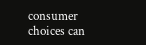consumer choices can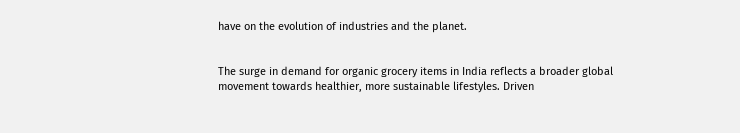have on the evolution of industries and the planet.


The surge in demand for organic grocery items in India reflects a broader global movement towards healthier, more sustainable lifestyles. Driven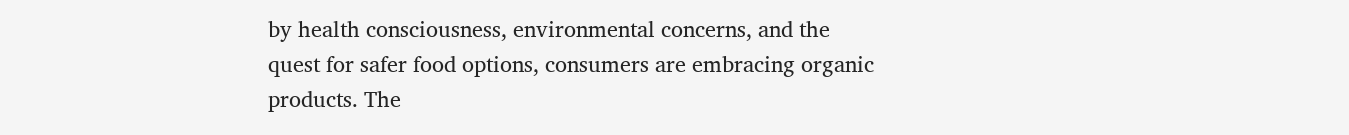by health consciousness, environmental concerns, and the quest for safer food options, consumers are embracing organic products. The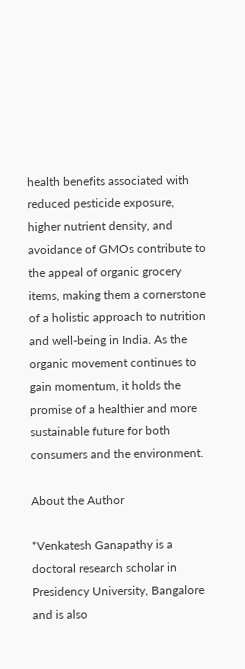health benefits associated with reduced pesticide exposure, higher nutrient density, and avoidance of GMOs contribute to the appeal of organic grocery items, making them a cornerstone of a holistic approach to nutrition and well-being in India. As the organic movement continues to gain momentum, it holds the promise of a healthier and more sustainable future for both consumers and the environment.

About the Author

*Venkatesh Ganapathy is a doctoral research scholar in Presidency University, Bangalore and is also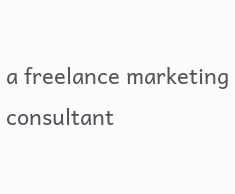a freelance marketing consultant